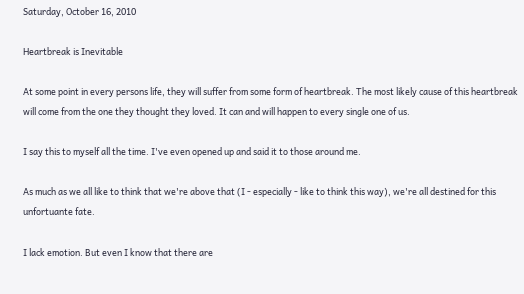Saturday, October 16, 2010

Heartbreak is Inevitable

At some point in every persons life, they will suffer from some form of heartbreak. The most likely cause of this heartbreak will come from the one they thought they loved. It can and will happen to every single one of us.

I say this to myself all the time. I've even opened up and said it to those around me.

As much as we all like to think that we're above that (I - especially - like to think this way), we're all destined for this unfortuante fate.

I lack emotion. But even I know that there are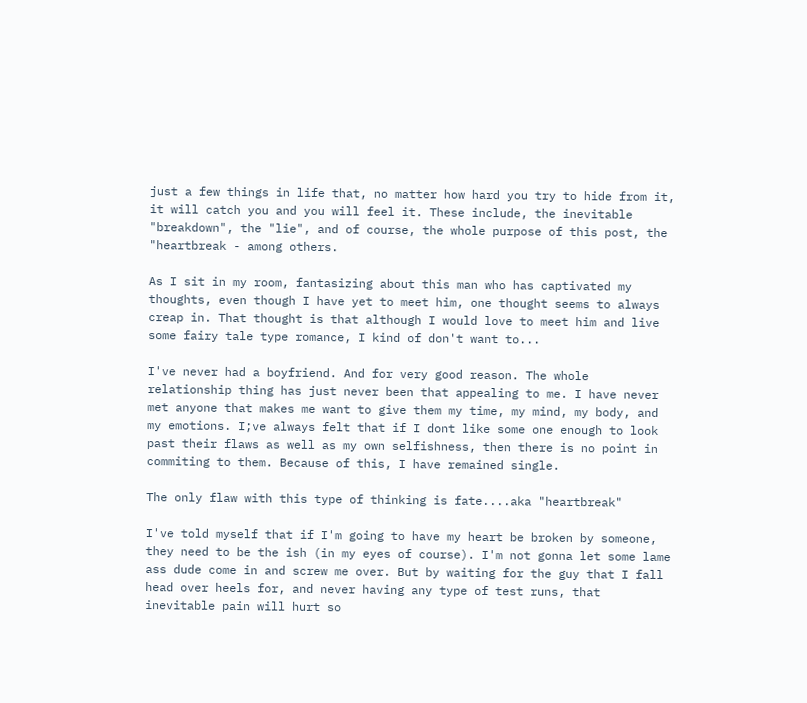just a few things in life that, no matter how hard you try to hide from it, it will catch you and you will feel it. These include, the inevitable "breakdown", the "lie", and of course, the whole purpose of this post, the "heartbreak - among others.

As I sit in my room, fantasizing about this man who has captivated my thoughts, even though I have yet to meet him, one thought seems to always creap in. That thought is that although I would love to meet him and live some fairy tale type romance, I kind of don't want to...

I've never had a boyfriend. And for very good reason. The whole relationship thing has just never been that appealing to me. I have never met anyone that makes me want to give them my time, my mind, my body, and my emotions. I;ve always felt that if I dont like some one enough to look past their flaws as well as my own selfishness, then there is no point in commiting to them. Because of this, I have remained single.

The only flaw with this type of thinking is fate....aka "heartbreak"

I've told myself that if I'm going to have my heart be broken by someone, they need to be the ish (in my eyes of course). I'm not gonna let some lame ass dude come in and screw me over. But by waiting for the guy that I fall head over heels for, and never having any type of test runs, that inevitable pain will hurt so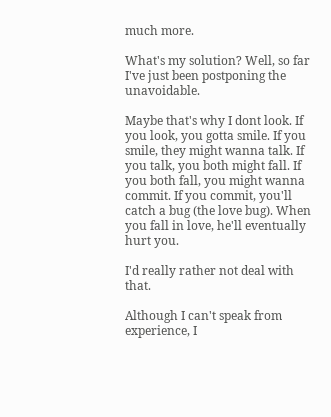much more.

What's my solution? Well, so far I've just been postponing the unavoidable.

Maybe that's why I dont look. If you look, you gotta smile. If you smile, they might wanna talk. If you talk, you both might fall. If you both fall, you might wanna commit. If you commit, you'll catch a bug (the love bug). When you fall in love, he'll eventually hurt you.

I'd really rather not deal with that.

Although I can't speak from experience, I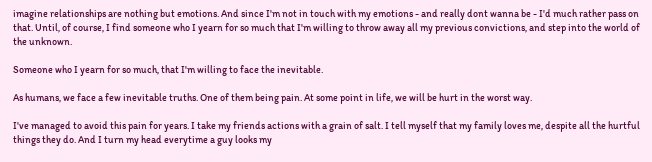imagine relationships are nothing but emotions. And since I'm not in touch with my emotions - and really dont wanna be - I'd much rather pass on that. Until, of course, I find someone who I yearn for so much that I'm willing to throw away all my previous convictions, and step into the world of the unknown.

Someone who I yearn for so much, that I'm willing to face the inevitable.

As humans, we face a few inevitable truths. One of them being pain. At some point in life, we will be hurt in the worst way.

I've managed to avoid this pain for years. I take my friends actions with a grain of salt. I tell myself that my family loves me, despite all the hurtful things they do. And I turn my head everytime a guy looks my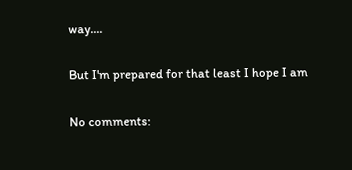way....

But I'm prepared for that least I hope I am

No comments: